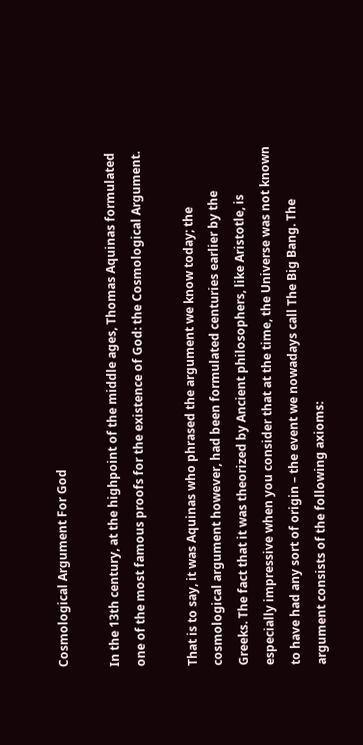Cosmological Argument For God

In the 13th century, at the highpoint of the middle ages, Thomas Aquinas formulated one of the most famous proofs for the existence of God: the Cosmological Argument.

That is to say, it was Aquinas who phrased the argument we know today; the cosmological argument however, had been formulated centuries earlier by the Greeks. The fact that it was theorized by Ancient philosophers, like Aristotle, is especially impressive when you consider that at the time, the Universe was not known to have had any sort of origin – the event we nowadays call The Big Bang. The argument consists of the following axioms: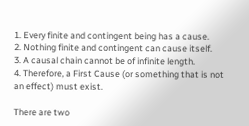1. Every finite and contingent being has a cause.
2. Nothing finite and contingent can cause itself.
3. A causal chain cannot be of infinite length.
4. Therefore, a First Cause (or something that is not an effect) must exist.

There are two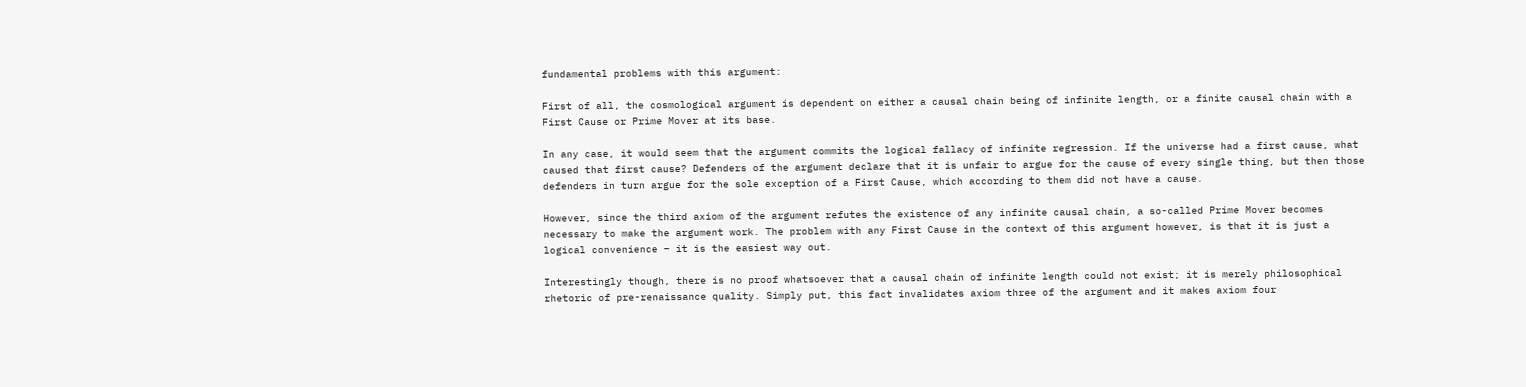fundamental problems with this argument:

First of all, the cosmological argument is dependent on either a causal chain being of infinite length, or a finite causal chain with a First Cause or Prime Mover at its base.

In any case, it would seem that the argument commits the logical fallacy of infinite regression. If the universe had a first cause, what caused that first cause? Defenders of the argument declare that it is unfair to argue for the cause of every single thing, but then those defenders in turn argue for the sole exception of a First Cause, which according to them did not have a cause.

However, since the third axiom of the argument refutes the existence of any infinite causal chain, a so-called Prime Mover becomes necessary to make the argument work. The problem with any First Cause in the context of this argument however, is that it is just a logical convenience – it is the easiest way out.

Interestingly though, there is no proof whatsoever that a causal chain of infinite length could not exist; it is merely philosophical rhetoric of pre-renaissance quality. Simply put, this fact invalidates axiom three of the argument and it makes axiom four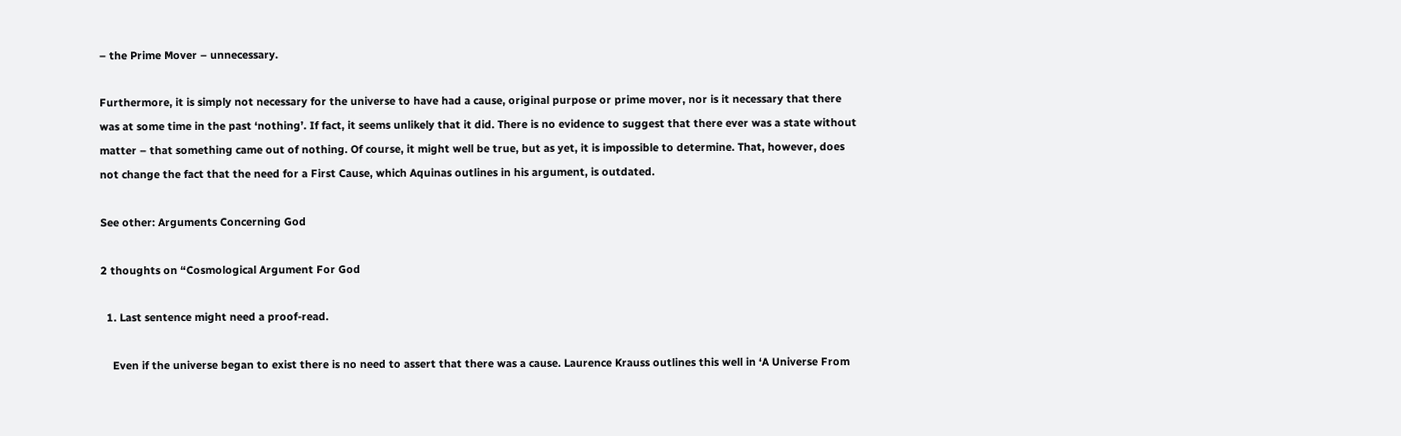– the Prime Mover – unnecessary.

Furthermore, it is simply not necessary for the universe to have had a cause, original purpose or prime mover, nor is it necessary that there was at some time in the past ‘nothing’. If fact, it seems unlikely that it did. There is no evidence to suggest that there ever was a state without matter – that something came out of nothing. Of course, it might well be true, but as yet, it is impossible to determine. That, however, does not change the fact that the need for a First Cause, which Aquinas outlines in his argument, is outdated.

See other: Arguments Concerning God

2 thoughts on “Cosmological Argument For God

  1. Last sentence might need a proof-read.

    Even if the universe began to exist there is no need to assert that there was a cause. Laurence Krauss outlines this well in ‘A Universe From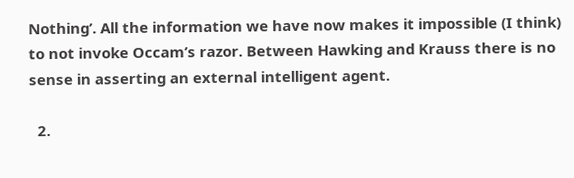Nothing’. All the information we have now makes it impossible (I think) to not invoke Occam’s razor. Between Hawking and Krauss there is no sense in asserting an external intelligent agent.

  2.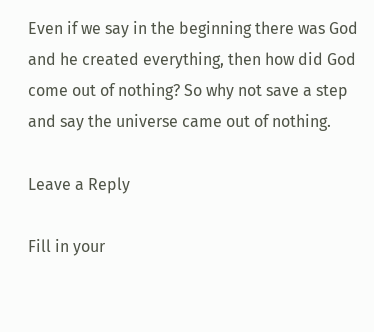Even if we say in the beginning there was God and he created everything, then how did God come out of nothing? So why not save a step and say the universe came out of nothing.

Leave a Reply

Fill in your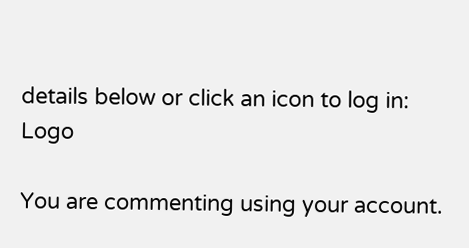details below or click an icon to log in: Logo

You are commenting using your account.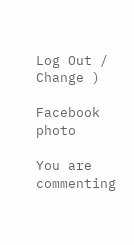Log Out /  Change )

Facebook photo

You are commenting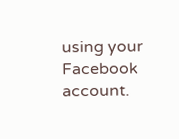using your Facebook account.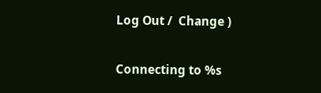Log Out /  Change )

Connecting to %s